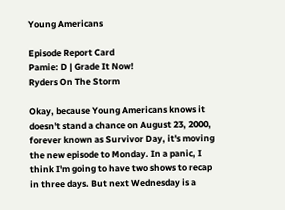Young Americans

Episode Report Card
Pamie: D | Grade It Now!
Ryders On The Storm

Okay, because Young Americans knows it doesn't stand a chance on August 23, 2000, forever known as Survivor Day, it's moving the new episode to Monday. In a panic, I think I'm going to have two shows to recap in three days. But next Wednesday is a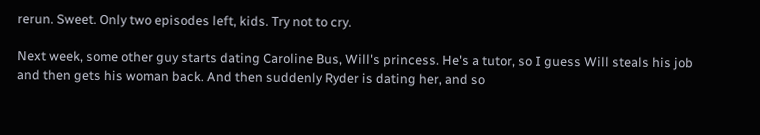rerun. Sweet. Only two episodes left, kids. Try not to cry.

Next week, some other guy starts dating Caroline Bus, Will's princess. He's a tutor, so I guess Will steals his job and then gets his woman back. And then suddenly Ryder is dating her, and so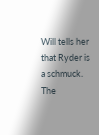Will tells her that Ryder is a schmuck. The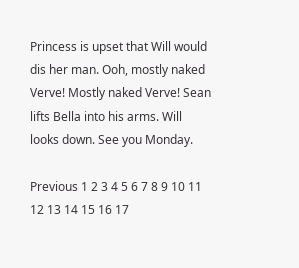Princess is upset that Will would dis her man. Ooh, mostly naked Verve! Mostly naked Verve! Sean lifts Bella into his arms. Will looks down. See you Monday.

Previous 1 2 3 4 5 6 7 8 9 10 11 12 13 14 15 16 17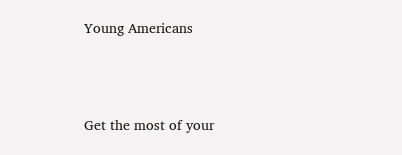Young Americans




Get the most of your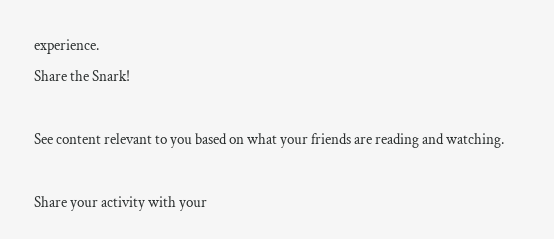experience.
Share the Snark!

See content relevant to you based on what your friends are reading and watching.

Share your activity with your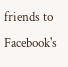friends to Facebook's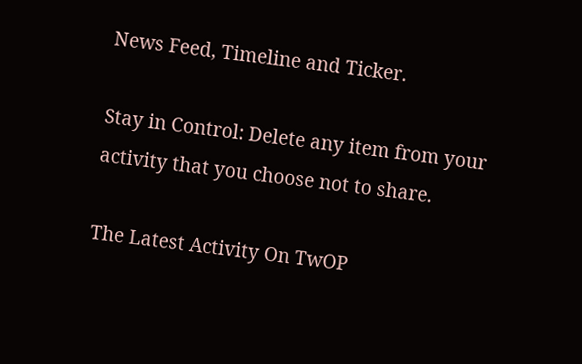News Feed, Timeline and Ticker.

Stay in Control: Delete any item from your activity that you choose not to share.

The Latest Activity On TwOP